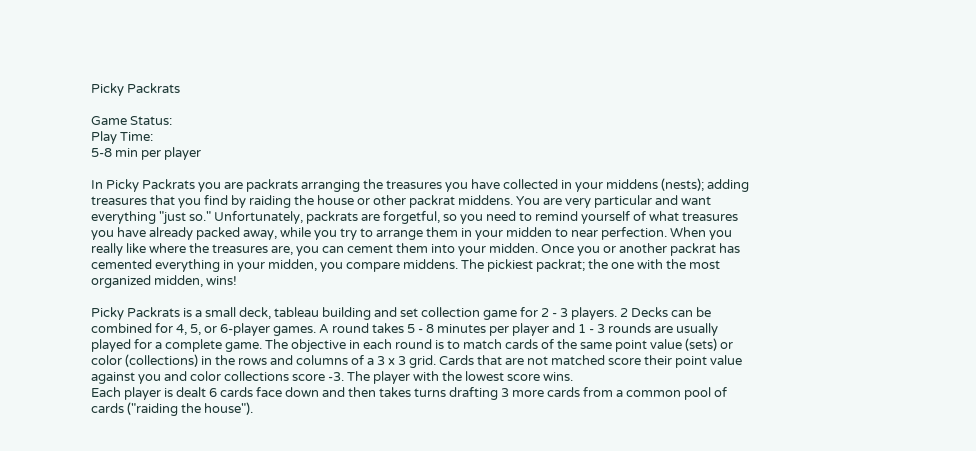Picky Packrats

Game Status:
Play Time:
5-8 min per player

In Picky Packrats you are packrats arranging the treasures you have collected in your middens (nests); adding treasures that you find by raiding the house or other packrat middens. You are very particular and want everything "just so." Unfortunately, packrats are forgetful, so you need to remind yourself of what treasures you have already packed away, while you try to arrange them in your midden to near perfection. When you really like where the treasures are, you can cement them into your midden. Once you or another packrat has cemented everything in your midden, you compare middens. The pickiest packrat; the one with the most organized midden, wins!

Picky Packrats is a small deck, tableau building and set collection game for 2 - 3 players. 2 Decks can be combined for 4, 5, or 6-player games. A round takes 5 - 8 minutes per player and 1 - 3 rounds are usually played for a complete game. The objective in each round is to match cards of the same point value (sets) or color (collections) in the rows and columns of a 3 x 3 grid. Cards that are not matched score their point value against you and color collections score -3. The player with the lowest score wins.
Each player is dealt 6 cards face down and then takes turns drafting 3 more cards from a common pool of cards ("raiding the house").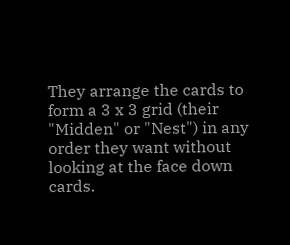They arrange the cards to form a 3 x 3 grid (their "Midden" or "Nest") in any order they want without looking at the face down cards.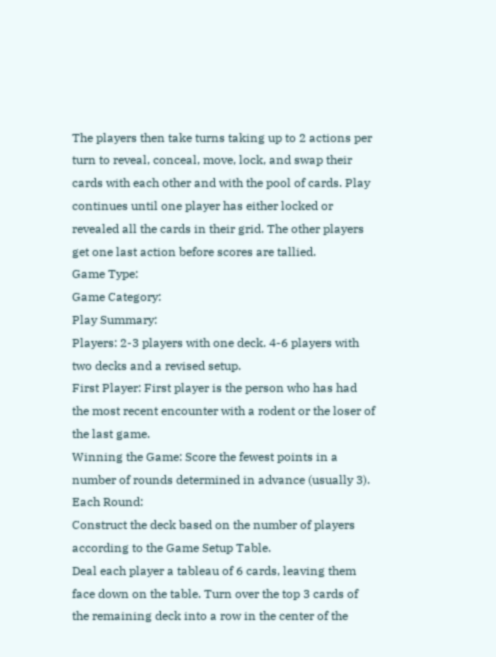The players then take turns taking up to 2 actions per turn to reveal, conceal, move, lock, and swap their cards with each other and with the pool of cards. Play continues until one player has either locked or revealed all the cards in their grid. The other players get one last action before scores are tallied.
Game Type:
Game Category:
Play Summary:
Players: 2-3 players with one deck. 4-6 players with two decks and a revised setup.
First Player: First player is the person who has had the most recent encounter with a rodent or the loser of the last game.
Winning the Game: Score the fewest points in a number of rounds determined in advance (usually 3).
Each Round:
Construct the deck based on the number of players according to the Game Setup Table.
Deal each player a tableau of 6 cards, leaving them face down on the table. Turn over the top 3 cards of the remaining deck into a row in the center of the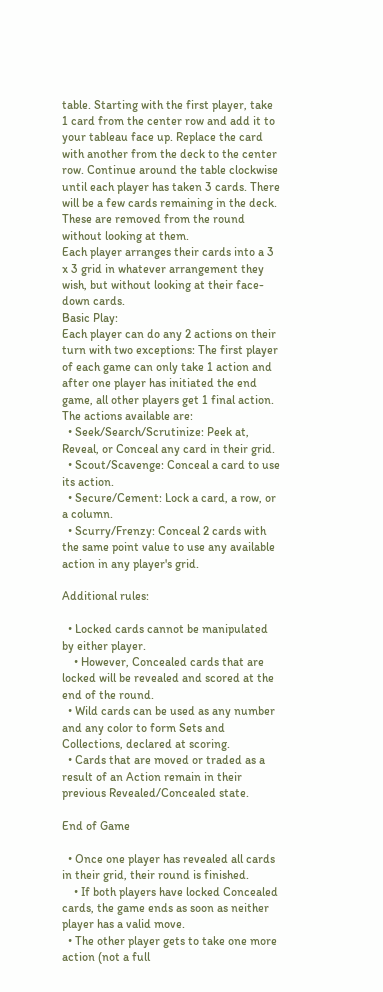table. Starting with the first player, take 1 card from the center row and add it to your tableau face up. Replace the card with another from the deck to the center row. Continue around the table clockwise until each player has taken 3 cards. There will be a few cards remaining in the deck. These are removed from the round without looking at them.
Each player arranges their cards into a 3 x 3 grid in whatever arrangement they wish, but without looking at their face-down cards.
Basic Play:
Each player can do any 2 actions on their turn with two exceptions: The first player of each game can only take 1 action and after one player has initiated the end game, all other players get 1 final action.
The actions available are:
  • Seek/Search/Scrutinize: Peek at, Reveal, or Conceal any card in their grid.
  • Scout/Scavenge: Conceal a card to use its action.
  • Secure/Cement: Lock a card, a row, or a column.
  • Scurry/Frenzy: Conceal 2 cards with the same point value to use any available action in any player's grid.

Additional rules:

  • Locked cards cannot be manipulated by either player.
    • However, Concealed cards that are locked will be revealed and scored at the end of the round.
  • Wild cards can be used as any number and any color to form Sets and Collections, declared at scoring.
  • Cards that are moved or traded as a result of an Action remain in their previous Revealed/Concealed state.

End of Game

  • Once one player has revealed all cards in their grid, their round is finished.
    • If both players have locked Concealed cards, the game ends as soon as neither player has a valid move.
  • The other player gets to take one more action (not a full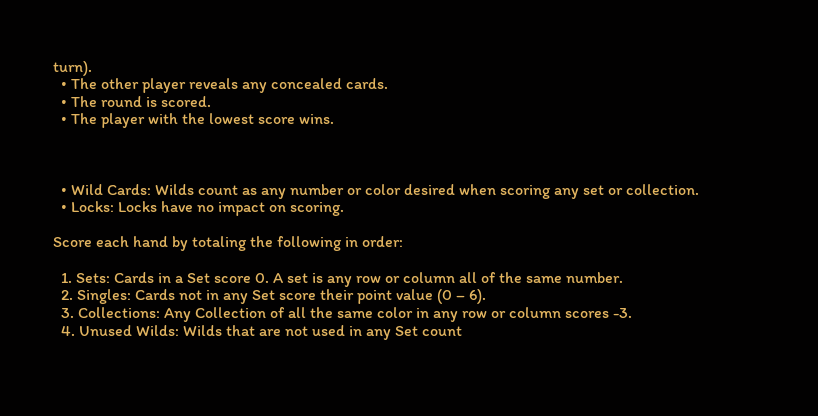turn).
  • The other player reveals any concealed cards.
  • The round is scored.
  • The player with the lowest score wins.



  • Wild Cards: Wilds count as any number or color desired when scoring any set or collection.
  • Locks: Locks have no impact on scoring.

Score each hand by totaling the following in order:

  1. Sets: Cards in a Set score 0. A set is any row or column all of the same number.
  2. Singles: Cards not in any Set score their point value (0 – 6).
  3. Collections: Any Collection of all the same color in any row or column scores -3.
  4. Unused Wilds: Wilds that are not used in any Set count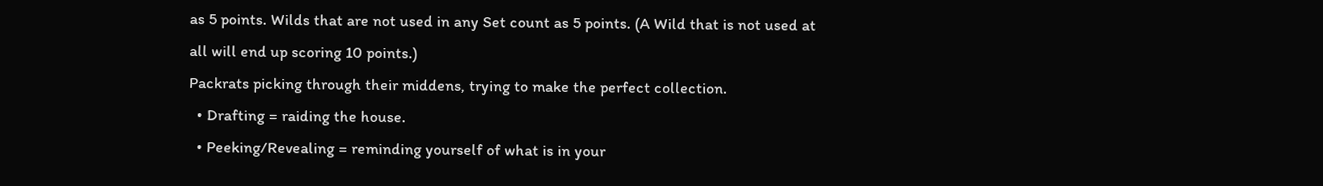as 5 points. Wilds that are not used in any Set count as 5 points. (A Wild that is not used at all will end up scoring 10 points.)
Packrats picking through their middens, trying to make the perfect collection.
  • Drafting = raiding the house.
  • Peeking/Revealing = reminding yourself of what is in your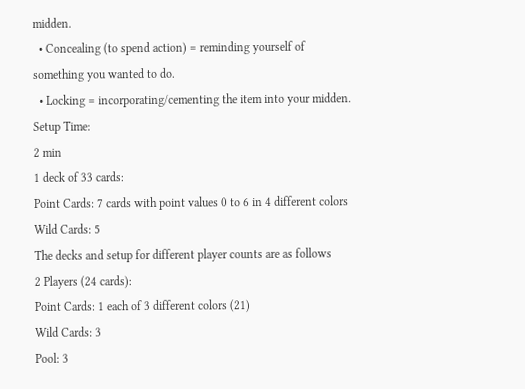midden.
  • Concealing (to spend action) = reminding yourself of something you wanted to do.
  • Locking = incorporating/cementing the item into your midden.
Setup Time:
2 min
1 deck of 33 cards:
Point Cards: 7 cards with point values 0 to 6 in 4 different colors
Wild Cards: 5
The decks and setup for different player counts are as follows
2 Players (24 cards):
Point Cards: 1 each of 3 different colors (21)
Wild Cards: 3
Pool: 3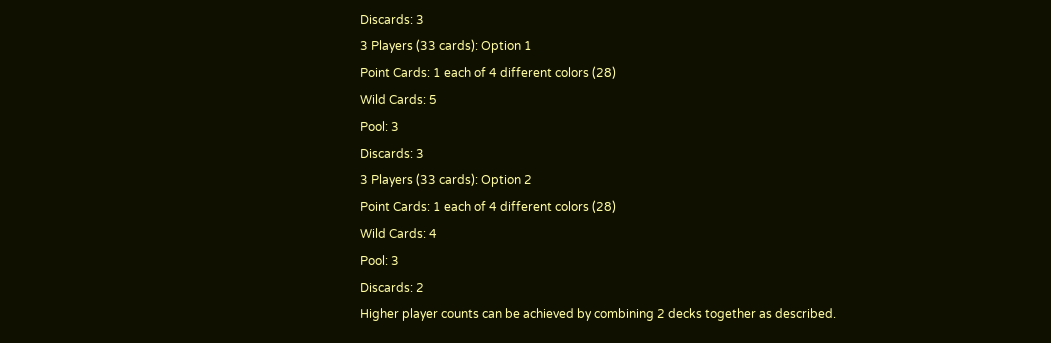Discards: 3
3 Players (33 cards): Option 1
Point Cards: 1 each of 4 different colors (28)
Wild Cards: 5
Pool: 3
Discards: 3
3 Players (33 cards): Option 2
Point Cards: 1 each of 4 different colors (28)
Wild Cards: 4
Pool: 3
Discards: 2
Higher player counts can be achieved by combining 2 decks together as described.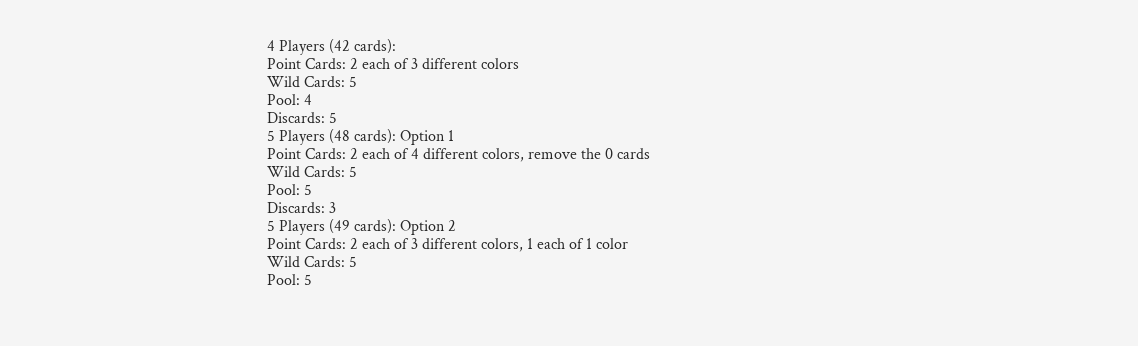4 Players (42 cards):
Point Cards: 2 each of 3 different colors
Wild Cards: 5
Pool: 4
Discards: 5
5 Players (48 cards): Option 1
Point Cards: 2 each of 4 different colors, remove the 0 cards
Wild Cards: 5
Pool: 5
Discards: 3
5 Players (49 cards): Option 2
Point Cards: 2 each of 3 different colors, 1 each of 1 color
Wild Cards: 5
Pool: 5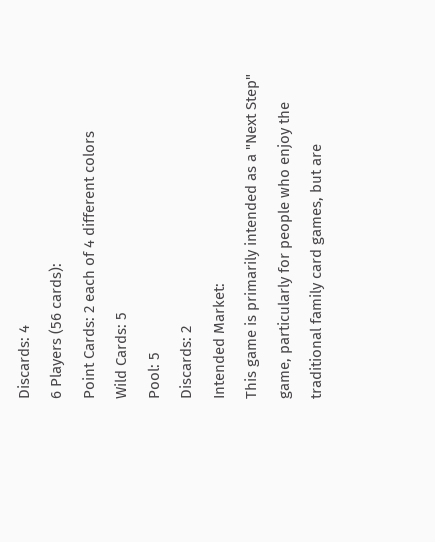Discards: 4
6 Players (56 cards):
Point Cards: 2 each of 4 different colors
Wild Cards: 5
Pool: 5
Discards: 2
Intended Market:
This game is primarily intended as a "Next Step" game, particularly for people who enjoy the traditional family card games, but are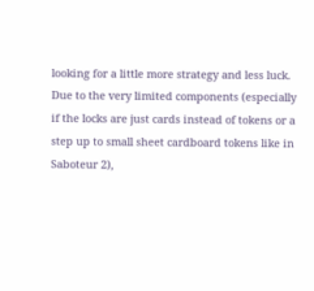looking for a little more strategy and less luck.
Due to the very limited components (especially if the locks are just cards instead of tokens or a step up to small sheet cardboard tokens like in Saboteur 2),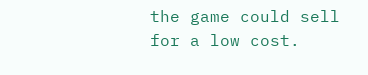the game could sell for a low cost.